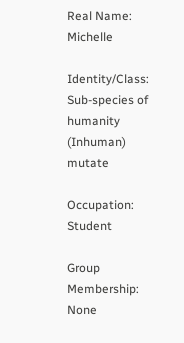Real Name: Michelle

Identity/Class: Sub-species of humanity (Inhuman) mutate

Occupation: Student

Group Membership: None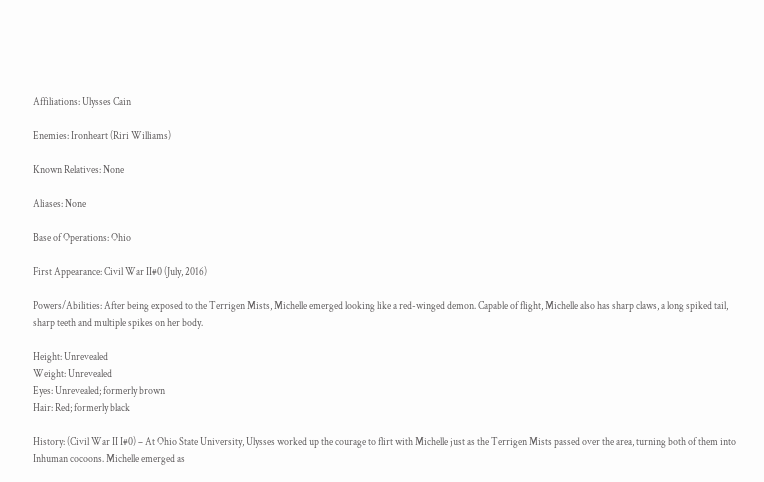Affiliations: Ulysses Cain

Enemies: Ironheart (Riri Williams)

Known Relatives: None

Aliases: None

Base of Operations: Ohio

First Appearance: Civil War II#0 (July, 2016)

Powers/Abilities: After being exposed to the Terrigen Mists, Michelle emerged looking like a red-winged demon. Capable of flight, Michelle also has sharp claws, a long spiked tail, sharp teeth and multiple spikes on her body.

Height: Unrevealed
Weight: Unrevealed
Eyes: Unrevealed; formerly brown
Hair: Red; formerly black

History: (Civil War II I#0) – At Ohio State University, Ulysses worked up the courage to flirt with Michelle just as the Terrigen Mists passed over the area, turning both of them into Inhuman cocoons. Michelle emerged as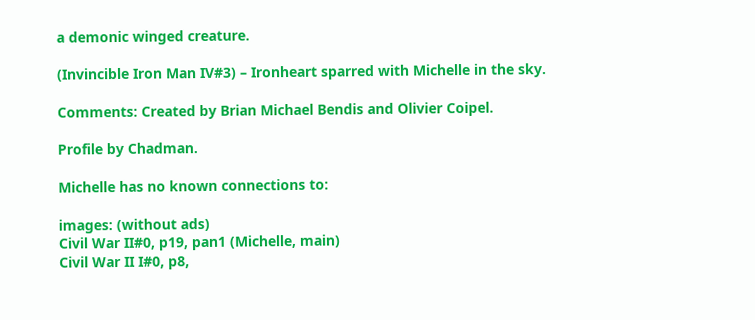a demonic winged creature.

(Invincible Iron Man IV#3) – Ironheart sparred with Michelle in the sky.

Comments: Created by Brian Michael Bendis and Olivier Coipel.

Profile by Chadman.

Michelle has no known connections to:

images: (without ads)
Civil War II#0, p19, pan1 (Michelle, main)
Civil War II I#0, p8,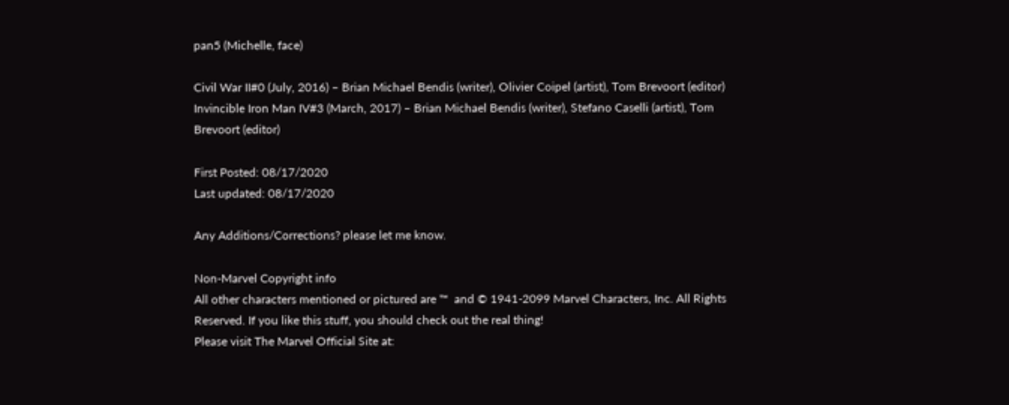pan5 (Michelle, face)

Civil War II#0 (July, 2016) – Brian Michael Bendis (writer), Olivier Coipel (artist), Tom Brevoort (editor)
Invincible Iron Man IV#3 (March, 2017) – Brian Michael Bendis (writer), Stefano Caselli (artist), Tom Brevoort (editor)

First Posted: 08/17/2020
Last updated: 08/17/2020

Any Additions/Corrections? please let me know.

Non-Marvel Copyright info
All other characters mentioned or pictured are ™  and © 1941-2099 Marvel Characters, Inc. All Rights Reserved. If you like this stuff, you should check out the real thing!
Please visit The Marvel Official Site at: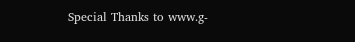Special Thanks to www.g-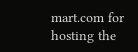mart.com for hosting the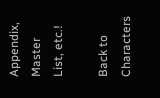Appendix, Master List, etc.!

Back to Characters